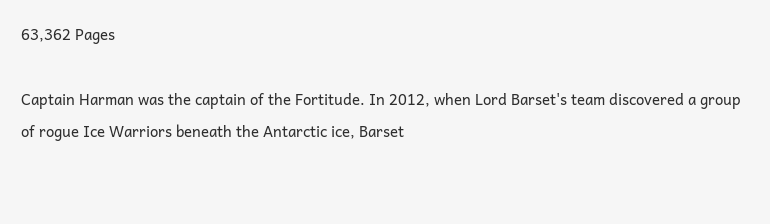63,362 Pages

Captain Harman was the captain of the Fortitude. In 2012, when Lord Barset's team discovered a group of rogue Ice Warriors beneath the Antarctic ice, Barset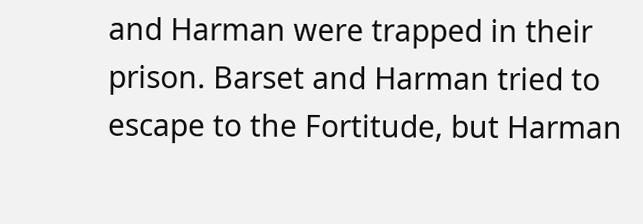and Harman were trapped in their prison. Barset and Harman tried to escape to the Fortitude, but Harman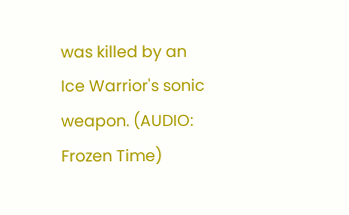was killed by an Ice Warrior's sonic weapon. (AUDIO: Frozen Time)